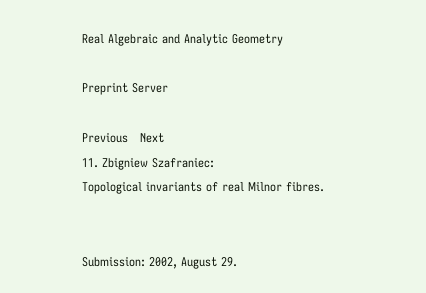Real Algebraic and Analytic Geometry

Preprint Server

Previous   Next
11. Zbigniew Szafraniec:
Topological invariants of real Milnor fibres.


Submission: 2002, August 29.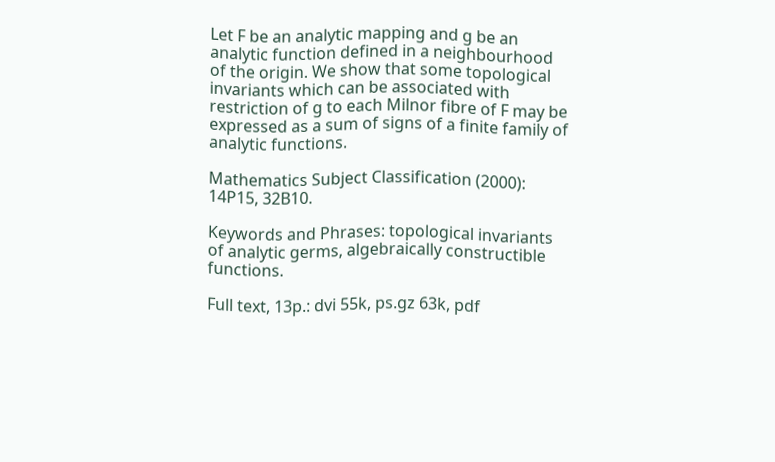Let F be an analytic mapping and g be an analytic function defined in a neighbourhood of the origin. We show that some topological invariants which can be associated with restriction of g to each Milnor fibre of F may be expressed as a sum of signs of a finite family of analytic functions.

Mathematics Subject Classification (2000): 14P15, 32B10.

Keywords and Phrases: topological invariants of analytic germs, algebraically constructible functions.

Full text, 13p.: dvi 55k, ps.gz 63k, pdf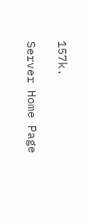157k.

Server Home Page